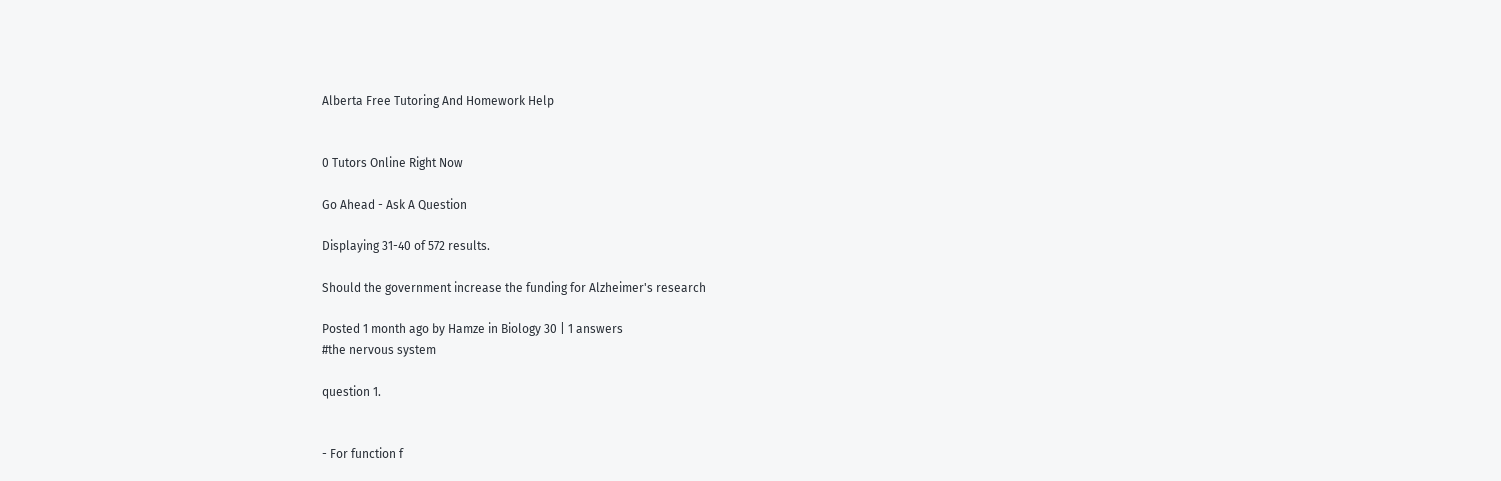Alberta Free Tutoring And Homework Help


0 Tutors Online Right Now

Go Ahead - Ask A Question

Displaying 31-40 of 572 results.

Should the government increase the funding for Alzheimer's research

Posted 1 month ago by Hamze in Biology 30 | 1 answers
#the nervous system

question 1.


- For function f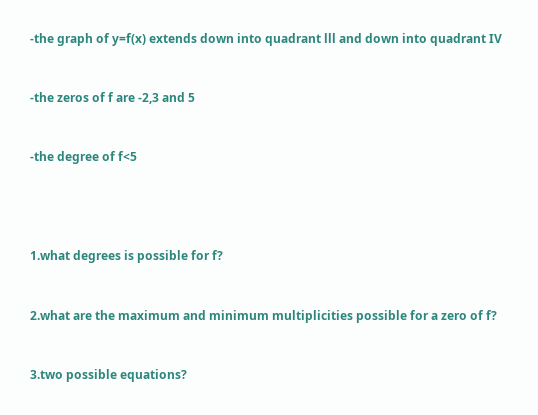-the graph of y=f(x) extends down into quadrant lll and down into quadrant IV


-the zeros of f are -2,3 and 5


-the degree of f<5




1.what degrees is possible for f?


2.what are the maximum and minimum multiplicities possible for a zero of f?


3.two possible equations?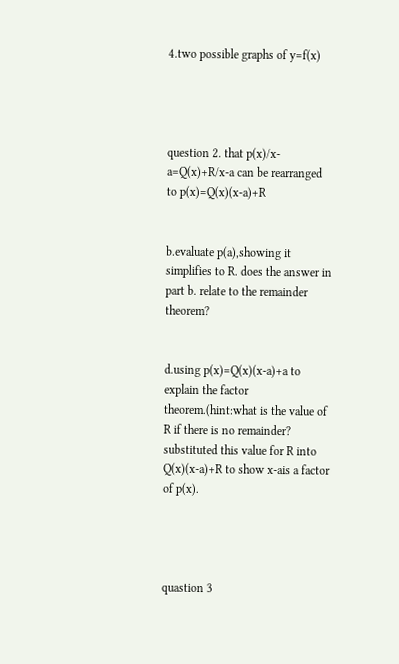4.two possible graphs of y=f(x)




question 2. that p(x)/x-a=Q(x)+R/x-a can be rearranged to p(x)=Q(x)(x-a)+R


b.evaluate p(a),showing it simplifies to R. does the answer in part b. relate to the remainder theorem?


d.using p(x)=Q(x)(x-a)+a to explain the factor theorem.(hint:what is the value of R if there is no remainder? substituted this value for R into Q(x)(x-a)+R to show x-ais a factor of p(x).




quastion 3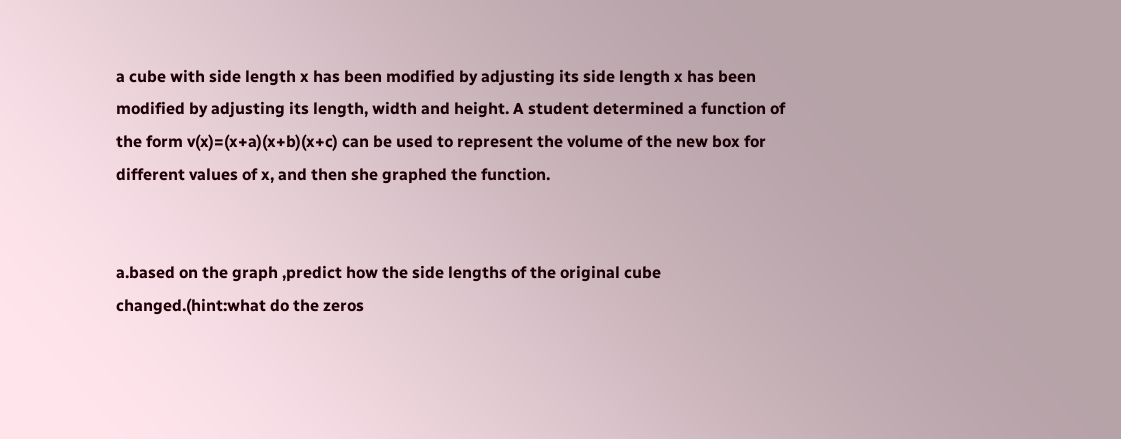a cube with side length x has been modified by adjusting its side length x has been modified by adjusting its length, width and height. A student determined a function of the form v(x)=(x+a)(x+b)(x+c) can be used to represent the volume of the new box for different values of x, and then she graphed the function.


a.based on the graph ,predict how the side lengths of the original cube changed.(hint:what do the zeros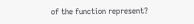of the function represent?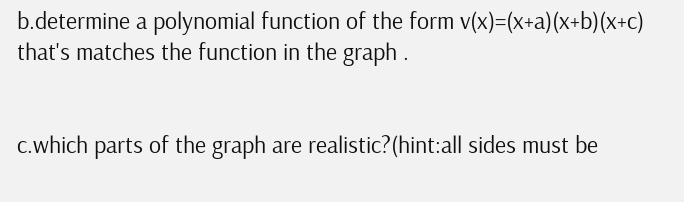b.determine a polynomial function of the form v(x)=(x+a)(x+b)(x+c) that's matches the function in the graph .


c.which parts of the graph are realistic?(hint:all sides must be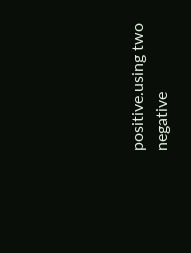positive.using two negative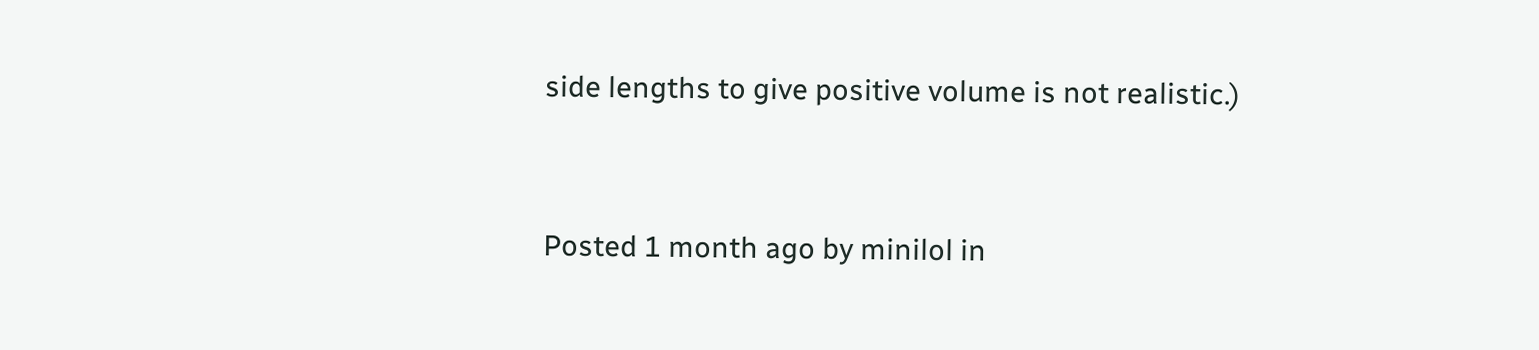side lengths to give positive volume is not realistic.)


Posted 1 month ago by minilol in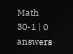Math 30-1 | 0 answers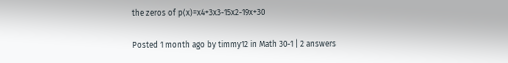the zeros of p(x)=x4+3x3-15x2-19x+30

Posted 1 month ago by timmy12 in Math 30-1 | 2 answers